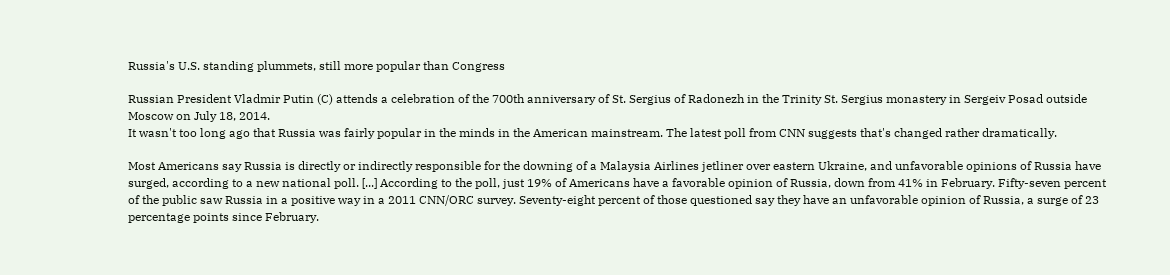Russia's U.S. standing plummets, still more popular than Congress

Russian President Vladmir Putin (C) attends a celebration of the 700th anniversary of St. Sergius of Radonezh in the Trinity St. Sergius monastery in Sergeiv Posad outside Moscow on July 18, 2014.
It wasn't too long ago that Russia was fairly popular in the minds in the American mainstream. The latest poll from CNN suggests that's changed rather dramatically.

Most Americans say Russia is directly or indirectly responsible for the downing of a Malaysia Airlines jetliner over eastern Ukraine, and unfavorable opinions of Russia have surged, according to a new national poll. [...] According to the poll, just 19% of Americans have a favorable opinion of Russia, down from 41% in February. Fifty-seven percent of the public saw Russia in a positive way in a 2011 CNN/ORC survey. Seventy-eight percent of those questioned say they have an unfavorable opinion of Russia, a surge of 23 percentage points since February.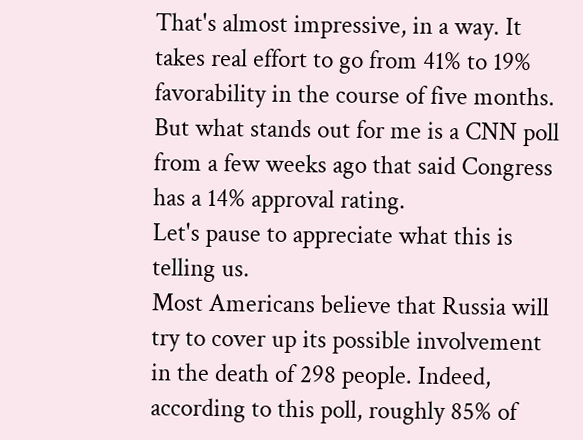That's almost impressive, in a way. It takes real effort to go from 41% to 19% favorability in the course of five months.
But what stands out for me is a CNN poll from a few weeks ago that said Congress has a 14% approval rating.
Let's pause to appreciate what this is telling us.
Most Americans believe that Russia will try to cover up its possible involvement in the death of 298 people. Indeed, according to this poll, roughly 85% of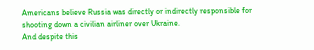Americans believe Russia was directly or indirectly responsible for shooting down a civilian airliner over Ukraine.
And despite this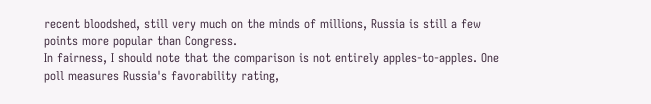recent bloodshed, still very much on the minds of millions, Russia is still a few points more popular than Congress.
In fairness, I should note that the comparison is not entirely apples-to-apples. One poll measures Russia's favorability rating,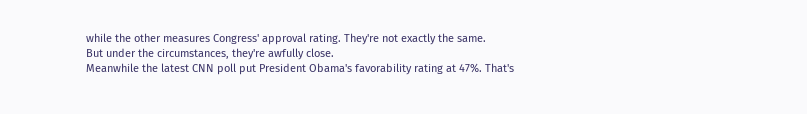while the other measures Congress' approval rating. They're not exactly the same.
But under the circumstances, they're awfully close.
Meanwhile the latest CNN poll put President Obama's favorability rating at 47%. That's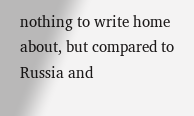nothing to write home about, but compared to Russia and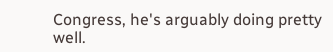Congress, he's arguably doing pretty well.